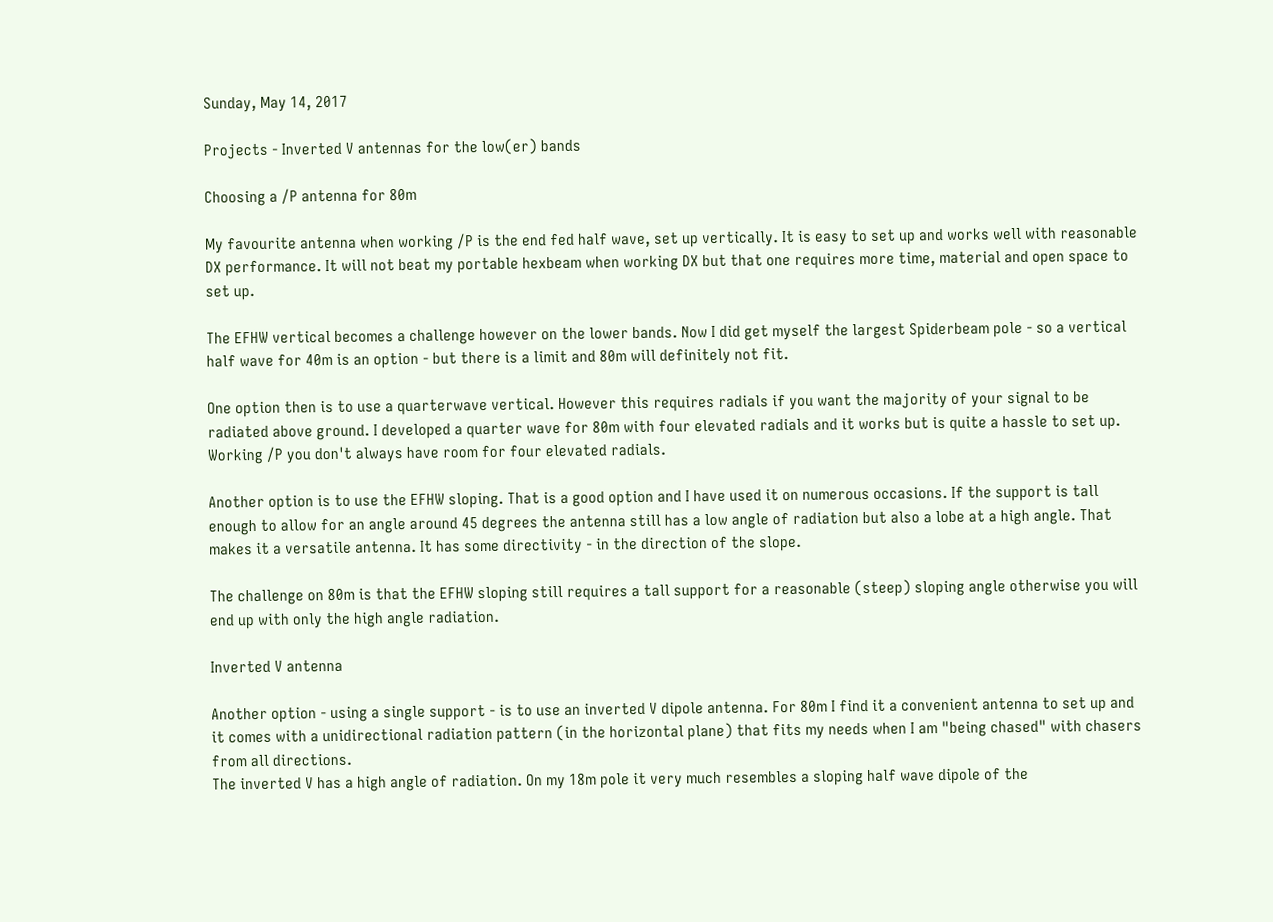Sunday, May 14, 2017

Projects - Inverted V antennas for the low(er) bands

Choosing a /P antenna for 80m

My favourite antenna when working /P is the end fed half wave, set up vertically. It is easy to set up and works well with reasonable DX performance. It will not beat my portable hexbeam when working DX but that one requires more time, material and open space to set up.

The EFHW vertical becomes a challenge however on the lower bands. Now I did get myself the largest Spiderbeam pole - so a vertical half wave for 40m is an option - but there is a limit and 80m will definitely not fit.

One option then is to use a quarterwave vertical. However this requires radials if you want the majority of your signal to be radiated above ground. I developed a quarter wave for 80m with four elevated radials and it works but is quite a hassle to set up. Working /P you don't always have room for four elevated radials.

Another option is to use the EFHW sloping. That is a good option and I have used it on numerous occasions. If the support is tall enough to allow for an angle around 45 degrees the antenna still has a low angle of radiation but also a lobe at a high angle. That makes it a versatile antenna. It has some directivity - in the direction of the slope.

The challenge on 80m is that the EFHW sloping still requires a tall support for a reasonable (steep) sloping angle otherwise you will end up with only the high angle radiation.

Inverted V antenna

Another option - using a single support - is to use an inverted V dipole antenna. For 80m I find it a convenient antenna to set up and it comes with a unidirectional radiation pattern (in the horizontal plane) that fits my needs when I am "being chased" with chasers from all directions.
The inverted V has a high angle of radiation. On my 18m pole it very much resembles a sloping half wave dipole of the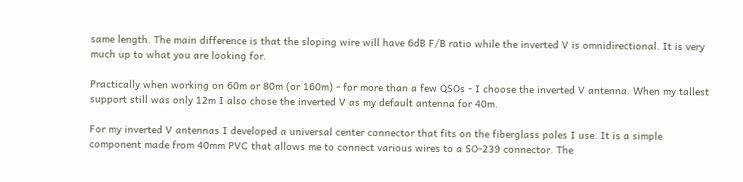same length. The main difference is that the sloping wire will have 6dB F/B ratio while the inverted V is omnidirectional. It is very much up to what you are looking for.

Practically when working on 60m or 80m (or 160m) - for more than a few QSOs - I choose the inverted V antenna. When my tallest support still was only 12m I also chose the inverted V as my default antenna for 40m.

For my inverted V antennas I developed a universal center connector that fits on the fiberglass poles I use. It is a simple component made from 40mm PVC that allows me to connect various wires to a SO-239 connector. The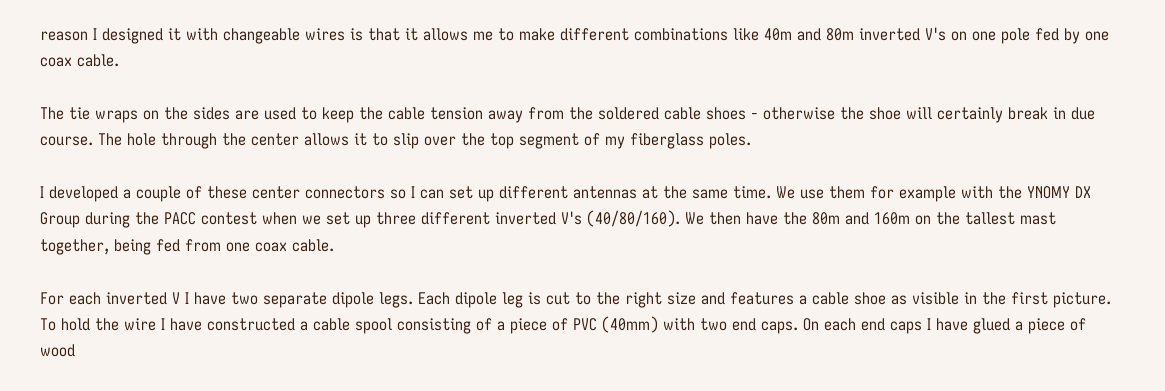reason I designed it with changeable wires is that it allows me to make different combinations like 40m and 80m inverted V's on one pole fed by one coax cable.

The tie wraps on the sides are used to keep the cable tension away from the soldered cable shoes - otherwise the shoe will certainly break in due course. The hole through the center allows it to slip over the top segment of my fiberglass poles.

I developed a couple of these center connectors so I can set up different antennas at the same time. We use them for example with the YNOMY DX Group during the PACC contest when we set up three different inverted V's (40/80/160). We then have the 80m and 160m on the tallest mast together, being fed from one coax cable.

For each inverted V I have two separate dipole legs. Each dipole leg is cut to the right size and features a cable shoe as visible in the first picture. To hold the wire I have constructed a cable spool consisting of a piece of PVC (40mm) with two end caps. On each end caps I have glued a piece of wood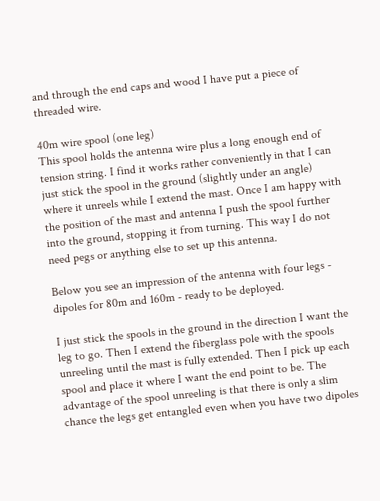and through the end caps and wood I have put a piece of threaded wire.

40m wire spool (one leg)
This spool holds the antenna wire plus a long enough end of tension string. I find it works rather conveniently in that I can just stick the spool in the ground (slightly under an angle) where it unreels while I extend the mast. Once I am happy with the position of the mast and antenna I push the spool further into the ground, stopping it from turning. This way I do not need pegs or anything else to set up this antenna.

Below you see an impression of the antenna with four legs - dipoles for 80m and 160m - ready to be deployed.

I just stick the spools in the ground in the direction I want the leg to go. Then I extend the fiberglass pole with the spools unreeling until the mast is fully extended. Then I pick up each spool and place it where I want the end point to be. The advantage of the spool unreeling is that there is only a slim chance the legs get entangled even when you have two dipoles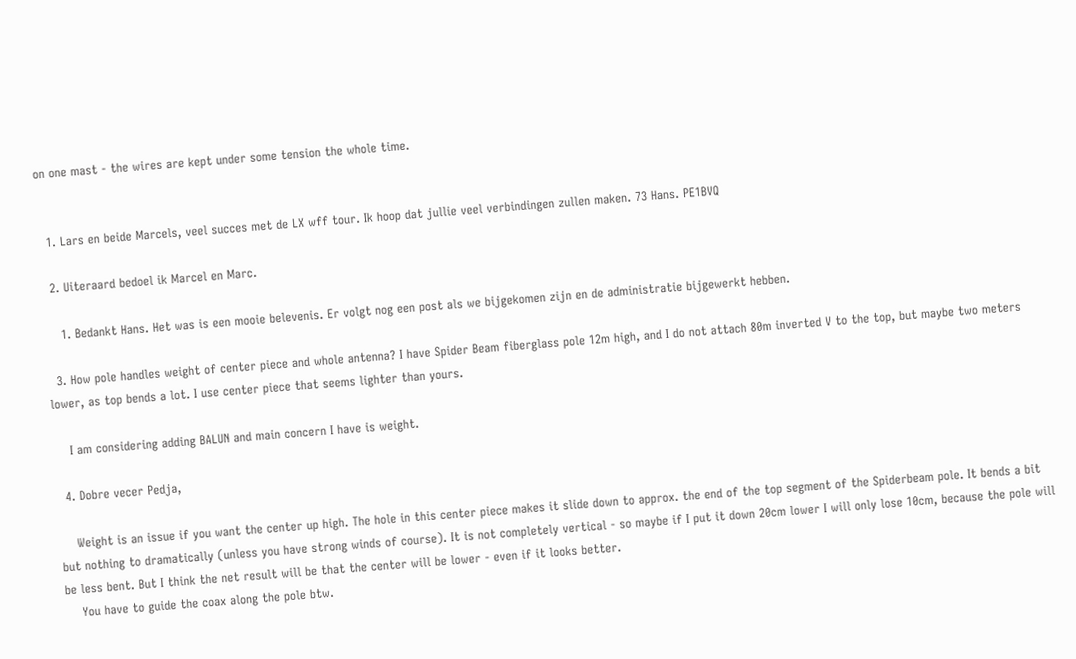on one mast - the wires are kept under some tension the whole time.


  1. Lars en beide Marcels, veel succes met de LX wff tour. Ik hoop dat jullie veel verbindingen zullen maken. 73 Hans. PE1BVQ

  2. Uiteraard bedoel ik Marcel en Marc.

    1. Bedankt Hans. Het was is een mooie belevenis. Er volgt nog een post als we bijgekomen zijn en de administratie bijgewerkt hebben.

  3. How pole handles weight of center piece and whole antenna? I have Spider Beam fiberglass pole 12m high, and I do not attach 80m inverted V to the top, but maybe two meters lower, as top bends a lot. I use center piece that seems lighter than yours.

    I am considering adding BALUN and main concern I have is weight.

  4. Dobre vecer Pedja,

    Weight is an issue if you want the center up high. The hole in this center piece makes it slide down to approx. the end of the top segment of the Spiderbeam pole. It bends a bit but nothing to dramatically (unless you have strong winds of course). It is not completely vertical - so maybe if I put it down 20cm lower I will only lose 10cm, because the pole will be less bent. But I think the net result will be that the center will be lower - even if it looks better.
    You have to guide the coax along the pole btw.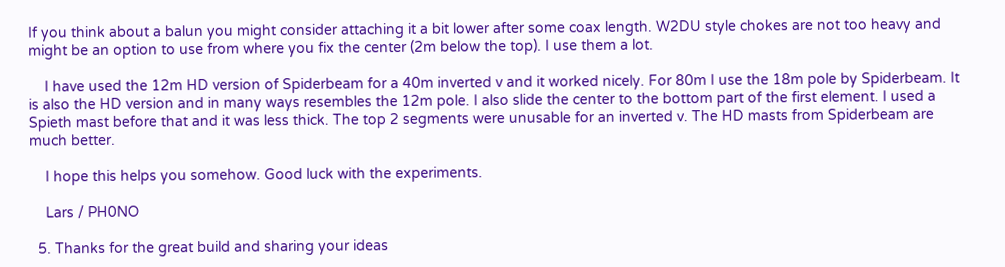If you think about a balun you might consider attaching it a bit lower after some coax length. W2DU style chokes are not too heavy and might be an option to use from where you fix the center (2m below the top). I use them a lot.

    I have used the 12m HD version of Spiderbeam for a 40m inverted v and it worked nicely. For 80m I use the 18m pole by Spiderbeam. It is also the HD version and in many ways resembles the 12m pole. I also slide the center to the bottom part of the first element. I used a Spieth mast before that and it was less thick. The top 2 segments were unusable for an inverted v. The HD masts from Spiderbeam are much better.

    I hope this helps you somehow. Good luck with the experiments.

    Lars / PH0NO

  5. Thanks for the great build and sharing your ideas